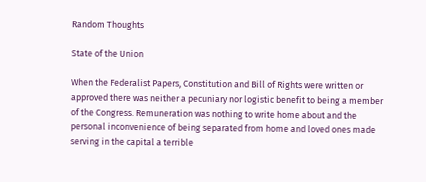Random Thoughts

State of the Union

When the Federalist Papers, Constitution and Bill of Rights were written or approved there was neither a pecuniary nor logistic benefit to being a member of the Congress. Remuneration was nothing to write home about and the personal inconvenience of being separated from home and loved ones made serving in the capital a terrible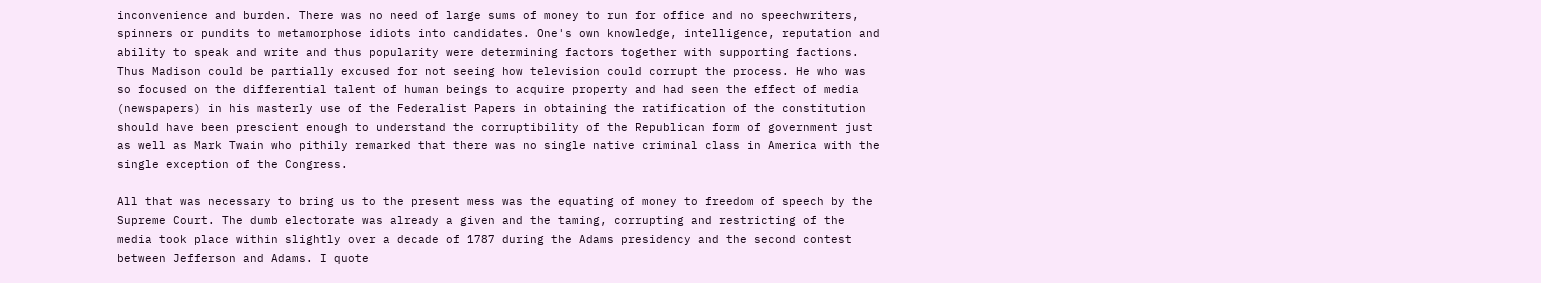inconvenience and burden. There was no need of large sums of money to run for office and no speechwriters, spinners or pundits to metamorphose idiots into candidates. One's own knowledge, intelligence, reputation and ability to speak and write and thus popularity were determining factors together with supporting factions. Thus Madison could be partially excused for not seeing how television could corrupt the process. He who was so focused on the differential talent of human beings to acquire property and had seen the effect of media (newspapers) in his masterly use of the Federalist Papers in obtaining the ratification of the constitution should have been prescient enough to understand the corruptibility of the Republican form of government just as well as Mark Twain who pithily remarked that there was no single native criminal class in America with the single exception of the Congress.

All that was necessary to bring us to the present mess was the equating of money to freedom of speech by the Supreme Court. The dumb electorate was already a given and the taming, corrupting and restricting of the media took place within slightly over a decade of 1787 during the Adams presidency and the second contest between Jefferson and Adams. I quote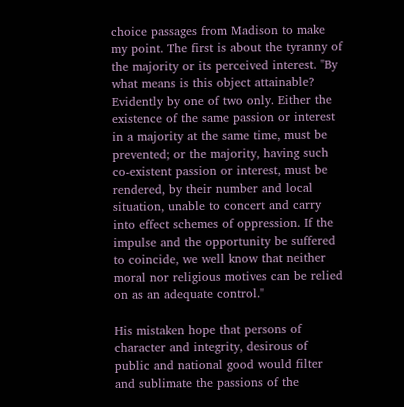choice passages from Madison to make my point. The first is about the tyranny of the majority or its perceived interest. "By what means is this object attainable? Evidently by one of two only. Either the existence of the same passion or interest in a majority at the same time, must be prevented; or the majority, having such co-existent passion or interest, must be rendered, by their number and local situation, unable to concert and carry into effect schemes of oppression. If the impulse and the opportunity be suffered to coincide, we well know that neither moral nor religious motives can be relied on as an adequate control."

His mistaken hope that persons of character and integrity, desirous of public and national good would filter and sublimate the passions of the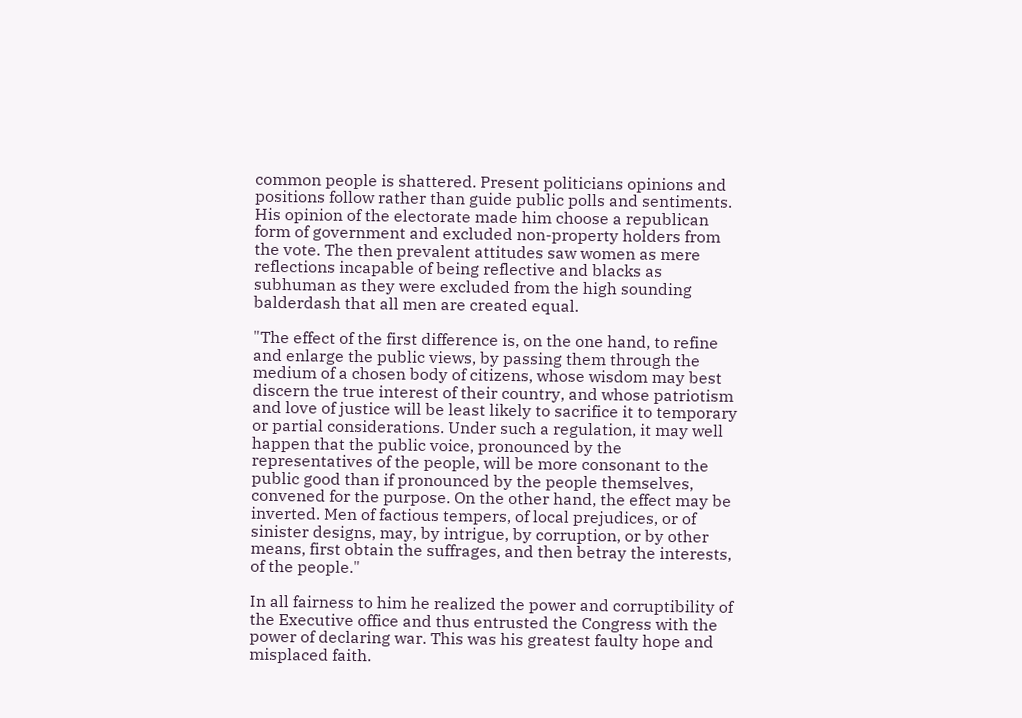common people is shattered. Present politicians opinions and positions follow rather than guide public polls and sentiments. His opinion of the electorate made him choose a republican form of government and excluded non-property holders from the vote. The then prevalent attitudes saw women as mere reflections incapable of being reflective and blacks as subhuman as they were excluded from the high sounding balderdash that all men are created equal.

"The effect of the first difference is, on the one hand, to refine and enlarge the public views, by passing them through the medium of a chosen body of citizens, whose wisdom may best discern the true interest of their country, and whose patriotism and love of justice will be least likely to sacrifice it to temporary or partial considerations. Under such a regulation, it may well happen that the public voice, pronounced by the representatives of the people, will be more consonant to the public good than if pronounced by the people themselves, convened for the purpose. On the other hand, the effect may be inverted. Men of factious tempers, of local prejudices, or of sinister designs, may, by intrigue, by corruption, or by other means, first obtain the suffrages, and then betray the interests, of the people."

In all fairness to him he realized the power and corruptibility of the Executive office and thus entrusted the Congress with the power of declaring war. This was his greatest faulty hope and misplaced faith.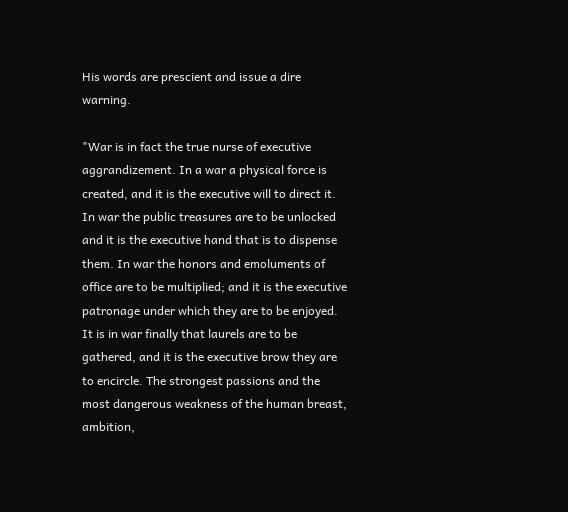His words are prescient and issue a dire warning.

"War is in fact the true nurse of executive aggrandizement. In a war a physical force is created, and it is the executive will to direct it. In war the public treasures are to be unlocked and it is the executive hand that is to dispense them. In war the honors and emoluments of office are to be multiplied; and it is the executive patronage under which they are to be enjoyed. It is in war finally that laurels are to be gathered, and it is the executive brow they are to encircle. The strongest passions and the most dangerous weakness of the human breast, ambition,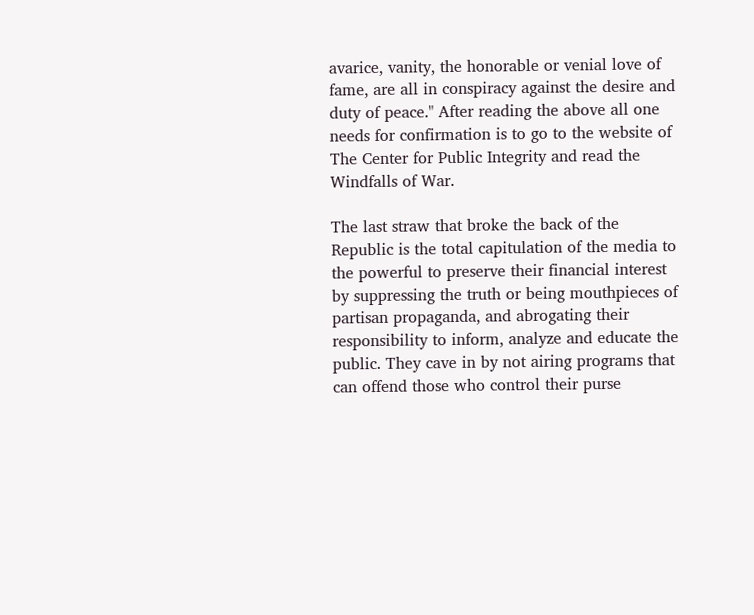avarice, vanity, the honorable or venial love of fame, are all in conspiracy against the desire and duty of peace." After reading the above all one needs for confirmation is to go to the website of The Center for Public Integrity and read the Windfalls of War.

The last straw that broke the back of the Republic is the total capitulation of the media to the powerful to preserve their financial interest by suppressing the truth or being mouthpieces of partisan propaganda, and abrogating their responsibility to inform, analyze and educate the public. They cave in by not airing programs that can offend those who control their purse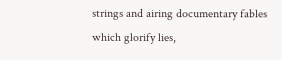strings and airing documentary fables which glorify lies,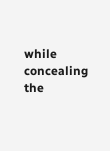while concealing the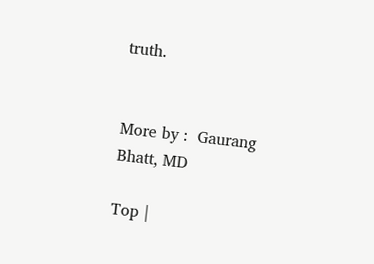truth.


More by :  Gaurang Bhatt, MD

Top |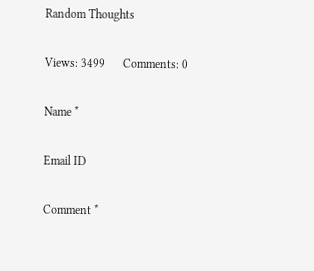Random Thoughts

Views: 3499      Comments: 0

Name *

Email ID

Comment *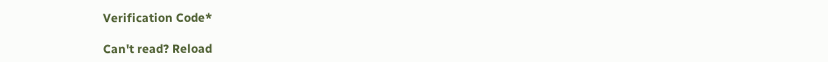Verification Code*

Can't read? Reload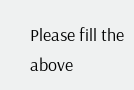Please fill the above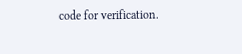code for verification.